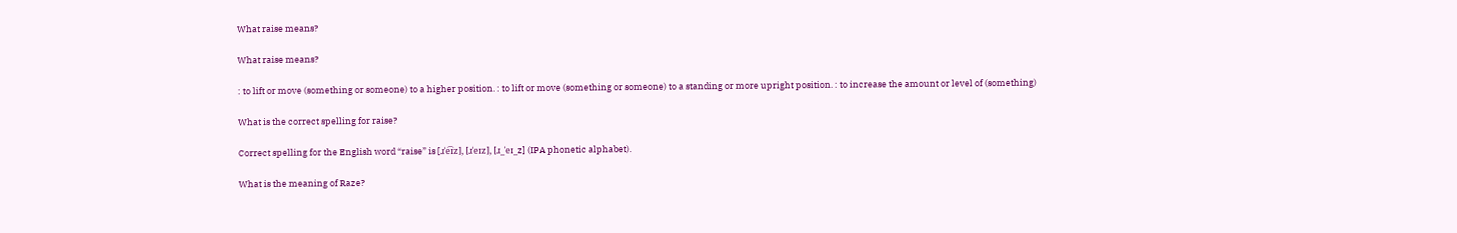What raise means?

What raise means?

: to lift or move (something or someone) to a higher position. : to lift or move (something or someone) to a standing or more upright position. : to increase the amount or level of (something)

What is the correct spelling for raise?

Correct spelling for the English word “raise” is [ɹˈe͡ɪz], [ɹˈeɪz], [ɹ_ˈeɪ_z] (IPA phonetic alphabet).

What is the meaning of Raze?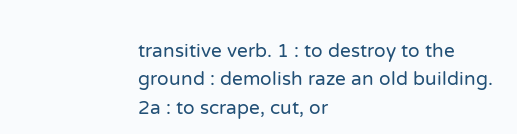transitive verb. 1 : to destroy to the ground : demolish raze an old building. 2a : to scrape, cut, or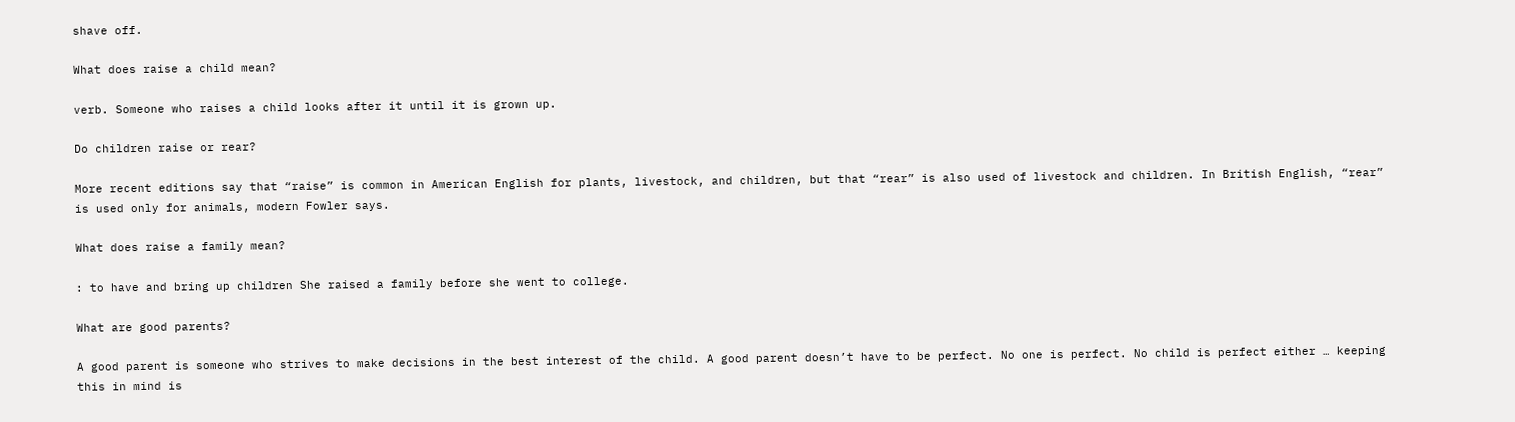shave off.

What does raise a child mean?

verb. Someone who raises a child looks after it until it is grown up.

Do children raise or rear?

More recent editions say that “raise” is common in American English for plants, livestock, and children, but that “rear” is also used of livestock and children. In British English, “rear” is used only for animals, modern Fowler says.

What does raise a family mean?

: to have and bring up children She raised a family before she went to college.

What are good parents?

A good parent is someone who strives to make decisions in the best interest of the child. A good parent doesn’t have to be perfect. No one is perfect. No child is perfect either … keeping this in mind is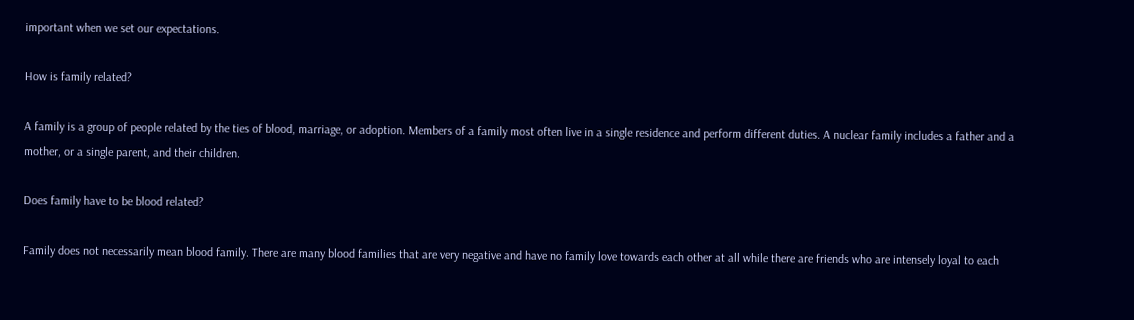important when we set our expectations.

How is family related?

A family is a group of people related by the ties of blood, marriage, or adoption. Members of a family most often live in a single residence and perform different duties. A nuclear family includes a father and a mother, or a single parent, and their children.

Does family have to be blood related?

Family does not necessarily mean blood family. There are many blood families that are very negative and have no family love towards each other at all while there are friends who are intensely loyal to each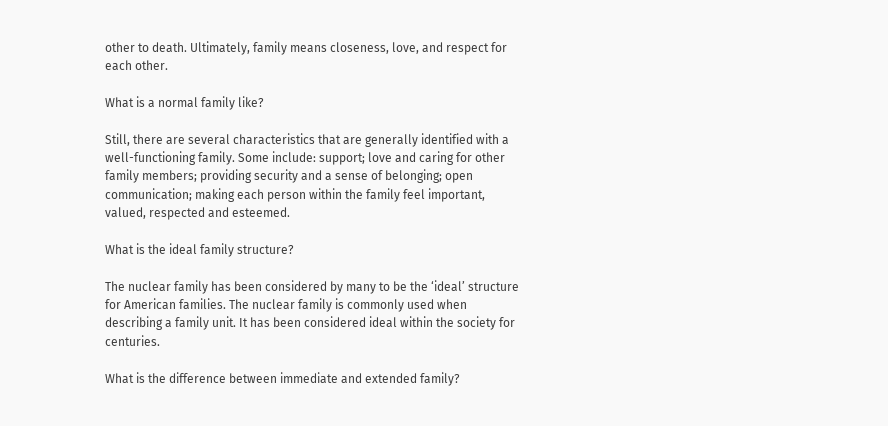other to death. Ultimately, family means closeness, love, and respect for each other.

What is a normal family like?

Still, there are several characteristics that are generally identified with a well-functioning family. Some include: support; love and caring for other family members; providing security and a sense of belonging; open communication; making each person within the family feel important, valued, respected and esteemed.

What is the ideal family structure?

The nuclear family has been considered by many to be the ‘ideal’ structure for American families. The nuclear family is commonly used when describing a family unit. It has been considered ideal within the society for centuries.

What is the difference between immediate and extended family?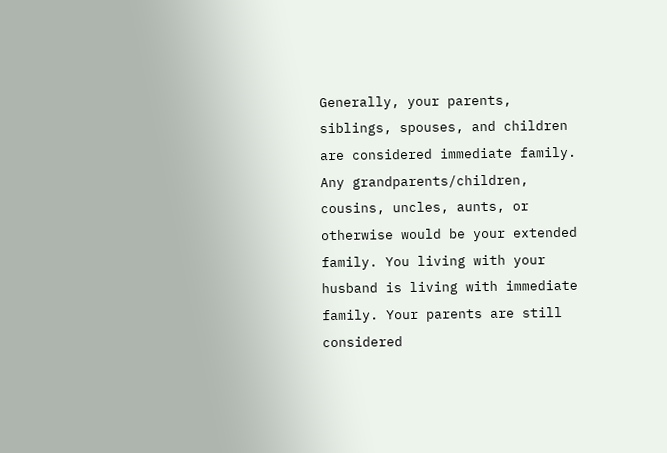Generally, your parents, siblings, spouses, and children are considered immediate family. Any grandparents/children, cousins, uncles, aunts, or otherwise would be your extended family. You living with your husband is living with immediate family. Your parents are still considered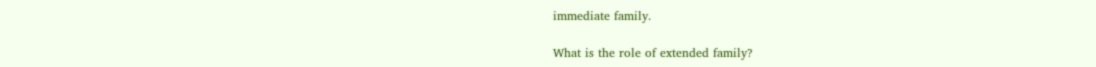immediate family.

What is the role of extended family?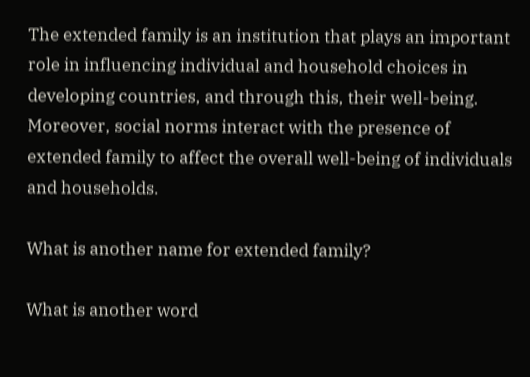The extended family is an institution that plays an important role in influencing individual and household choices in developing countries, and through this, their well-being. Moreover, social norms interact with the presence of extended family to affect the overall well-being of individuals and households.

What is another name for extended family?

What is another word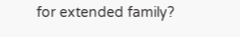for extended family?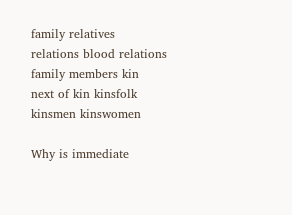family relatives
relations blood relations
family members kin
next of kin kinsfolk
kinsmen kinswomen

Why is immediate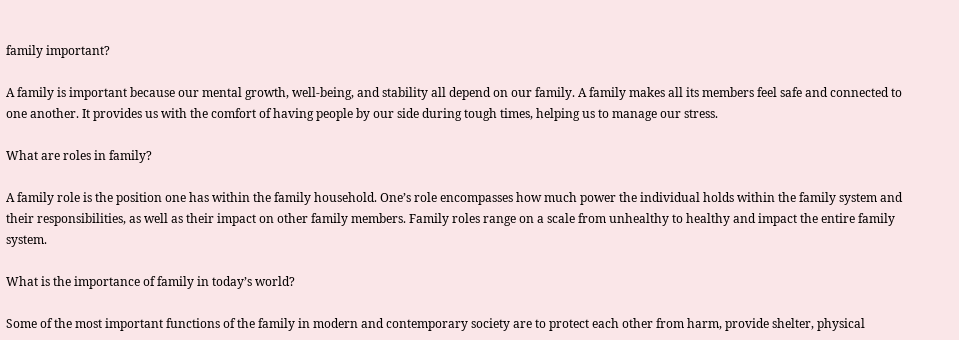family important?

A family is important because our mental growth, well-being, and stability all depend on our family. A family makes all its members feel safe and connected to one another. It provides us with the comfort of having people by our side during tough times, helping us to manage our stress.

What are roles in family?

A family role is the position one has within the family household. One’s role encompasses how much power the individual holds within the family system and their responsibilities, as well as their impact on other family members. Family roles range on a scale from unhealthy to healthy and impact the entire family system.

What is the importance of family in today’s world?

Some of the most important functions of the family in modern and contemporary society are to protect each other from harm, provide shelter, physical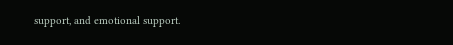support, and emotional support.